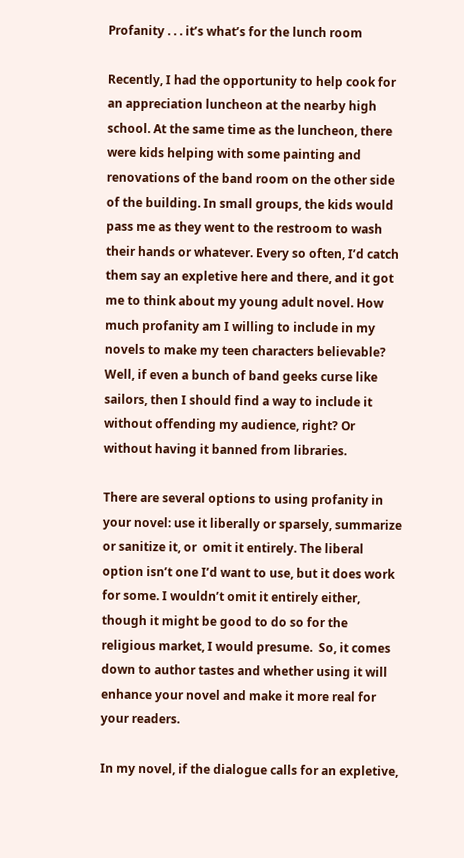Profanity . . . it’s what’s for the lunch room

Recently, I had the opportunity to help cook for an appreciation luncheon at the nearby high school. At the same time as the luncheon, there were kids helping with some painting and renovations of the band room on the other side of the building. In small groups, the kids would pass me as they went to the restroom to wash their hands or whatever. Every so often, I’d catch them say an expletive here and there, and it got me to think about my young adult novel. How much profanity am I willing to include in my novels to make my teen characters believable? Well, if even a bunch of band geeks curse like sailors, then I should find a way to include it without offending my audience, right? Or without having it banned from libraries.

There are several options to using profanity in your novel: use it liberally or sparsely, summarize or sanitize it, or  omit it entirely. The liberal option isn’t one I’d want to use, but it does work for some. I wouldn’t omit it entirely either, though it might be good to do so for the religious market, I would presume.  So, it comes down to author tastes and whether using it will enhance your novel and make it more real for your readers.

In my novel, if the dialogue calls for an expletive,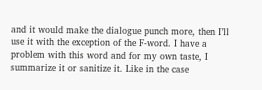and it would make the dialogue punch more, then I’ll use it with the exception of the F-word. I have a problem with this word and for my own taste, I summarize it or sanitize it. Like in the case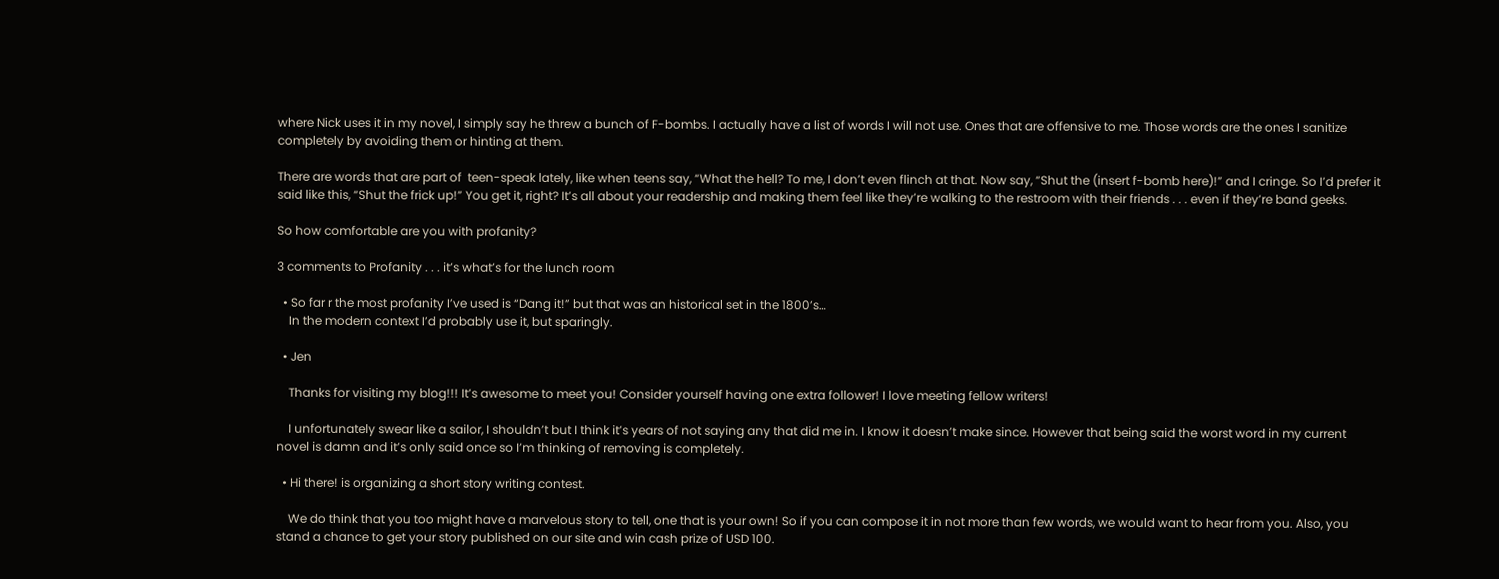where Nick uses it in my novel, I simply say he threw a bunch of F-bombs. I actually have a list of words I will not use. Ones that are offensive to me. Those words are the ones I sanitize completely by avoiding them or hinting at them.

There are words that are part of  teen-speak lately, like when teens say, “What the hell? To me, I don’t even flinch at that. Now say, “Shut the (insert f-bomb here)!” and I cringe. So I’d prefer it said like this, “Shut the frick up!” You get it, right? It’s all about your readership and making them feel like they’re walking to the restroom with their friends . . . even if they’re band geeks.

So how comfortable are you with profanity?

3 comments to Profanity . . . it’s what’s for the lunch room

  • So far r the most profanity I’ve used is “Dang it!” but that was an historical set in the 1800’s…
    In the modern context I’d probably use it, but sparingly.

  • Jen

    Thanks for visiting my blog!!! It’s awesome to meet you! Consider yourself having one extra follower! I love meeting fellow writers!

    I unfortunately swear like a sailor, I shouldn’t but I think it’s years of not saying any that did me in. I know it doesn’t make since. However that being said the worst word in my current novel is damn and it’s only said once so I’m thinking of removing is completely.

  • Hi there! is organizing a short story writing contest.

    We do think that you too might have a marvelous story to tell, one that is your own! So if you can compose it in not more than few words, we would want to hear from you. Also, you stand a chance to get your story published on our site and win cash prize of USD 100.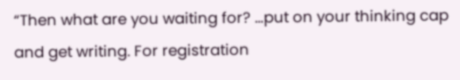“Then what are you waiting for? …put on your thinking cap and get writing. For registration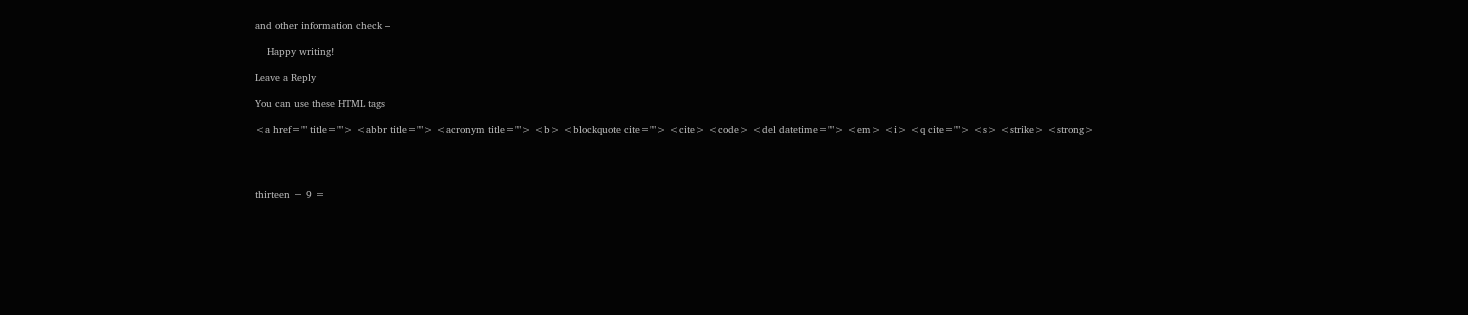and other information check –

    Happy writing!

Leave a Reply

You can use these HTML tags

<a href="" title=""> <abbr title=""> <acronym title=""> <b> <blockquote cite=""> <cite> <code> <del datetime=""> <em> <i> <q cite=""> <s> <strike> <strong>




thirteen − 9 =